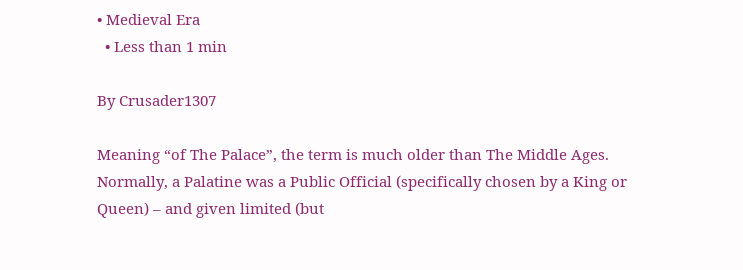• Medieval Era
  • Less than 1 min

By Crusader1307

Meaning “of The Palace”, the term is much older than The Middle Ages. Normally, a Palatine was a Public Official (specifically chosen by a King or Queen) – and given limited (but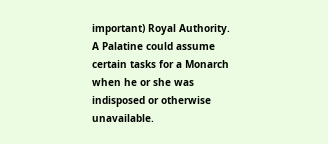important) Royal Authority. A Palatine could assume certain tasks for a Monarch when he or she was indisposed or otherwise unavailable.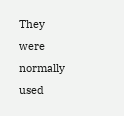They were normally used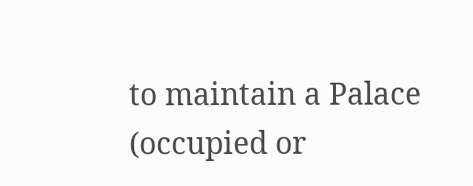to maintain a Palace (occupied or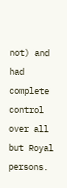not) and had complete control over all but Royal persons.